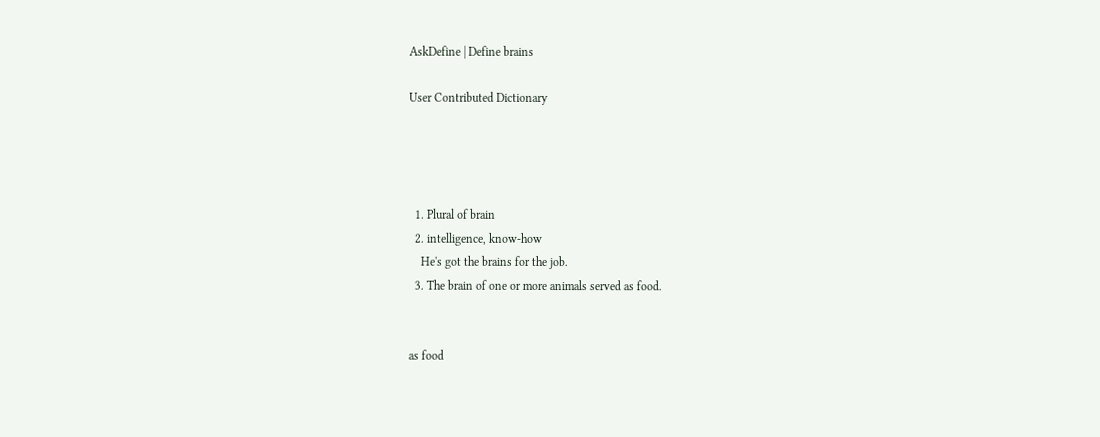AskDefine | Define brains

User Contributed Dictionary




  1. Plural of brain
  2. intelligence, know-how
    He's got the brains for the job.
  3. The brain of one or more animals served as food.


as food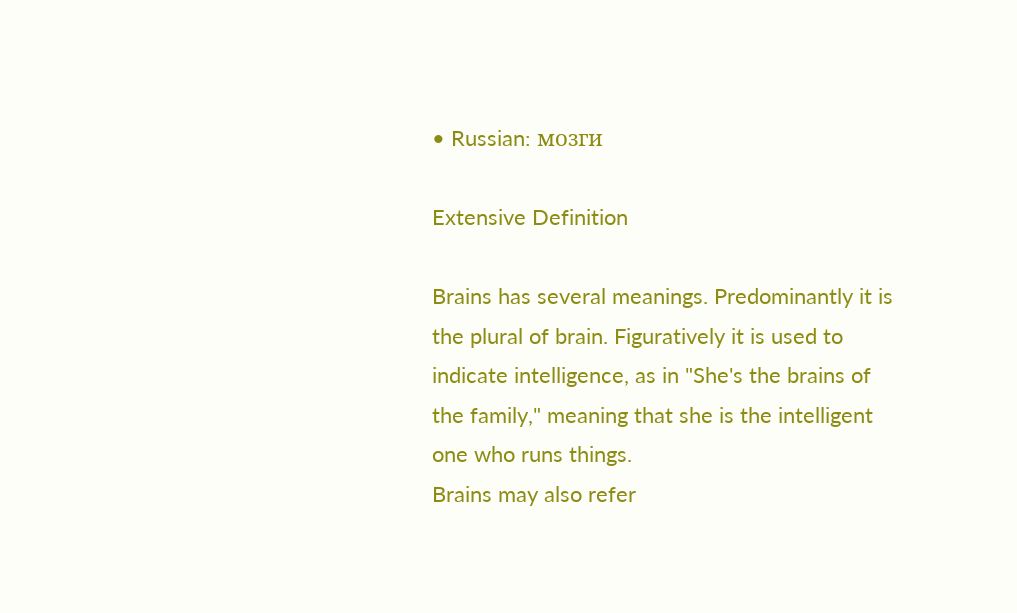• Russian: мозги

Extensive Definition

Brains has several meanings. Predominantly it is the plural of brain. Figuratively it is used to indicate intelligence, as in "She's the brains of the family," meaning that she is the intelligent one who runs things.
Brains may also refer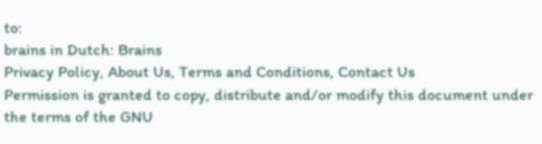to:
brains in Dutch: Brains
Privacy Policy, About Us, Terms and Conditions, Contact Us
Permission is granted to copy, distribute and/or modify this document under the terms of the GNU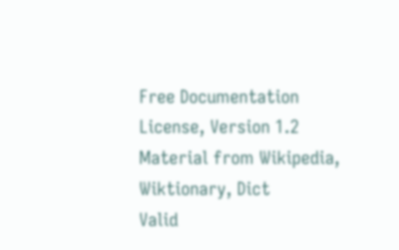Free Documentation License, Version 1.2
Material from Wikipedia, Wiktionary, Dict
Valid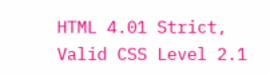HTML 4.01 Strict, Valid CSS Level 2.1